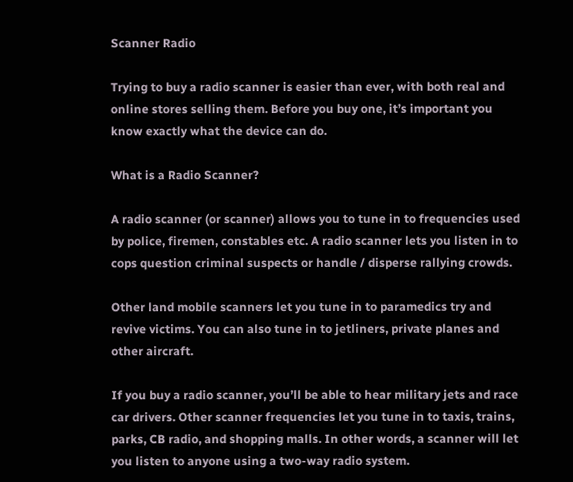Scanner Radio

Trying to buy a radio scanner is easier than ever, with both real and online stores selling them. Before you buy one, it’s important you know exactly what the device can do.

What is a Radio Scanner?

A radio scanner (or scanner) allows you to tune in to frequencies used by police, firemen, constables etc. A radio scanner lets you listen in to cops question criminal suspects or handle / disperse rallying crowds.

Other land mobile scanners let you tune in to paramedics try and revive victims. You can also tune in to jetliners, private planes and other aircraft.

If you buy a radio scanner, you’ll be able to hear military jets and race car drivers. Other scanner frequencies let you tune in to taxis, trains, parks, CB radio, and shopping malls. In other words, a scanner will let you listen to anyone using a two-way radio system.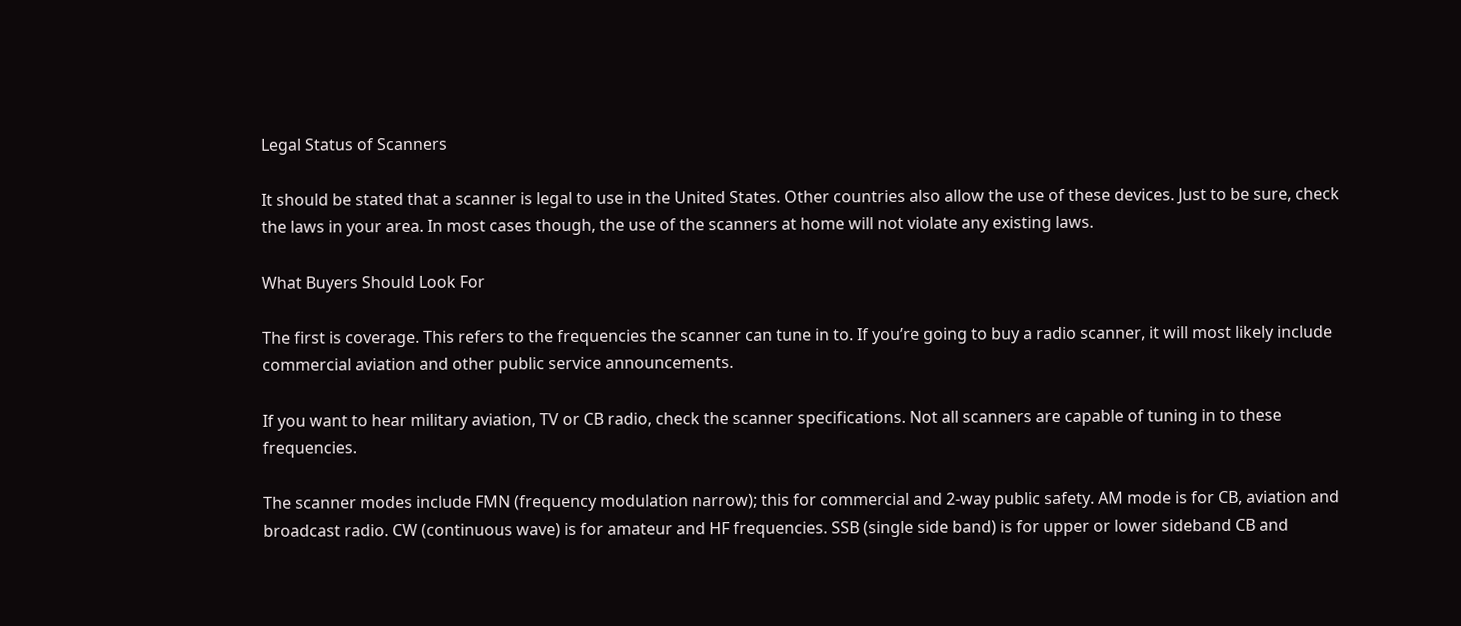Legal Status of Scanners

It should be stated that a scanner is legal to use in the United States. Other countries also allow the use of these devices. Just to be sure, check the laws in your area. In most cases though, the use of the scanners at home will not violate any existing laws.

What Buyers Should Look For

The first is coverage. This refers to the frequencies the scanner can tune in to. If you’re going to buy a radio scanner, it will most likely include commercial aviation and other public service announcements.

If you want to hear military aviation, TV or CB radio, check the scanner specifications. Not all scanners are capable of tuning in to these frequencies.

The scanner modes include FMN (frequency modulation narrow); this for commercial and 2-way public safety. AM mode is for CB, aviation and broadcast radio. CW (continuous wave) is for amateur and HF frequencies. SSB (single side band) is for upper or lower sideband CB and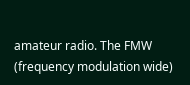amateur radio. The FMW (frequency modulation wide)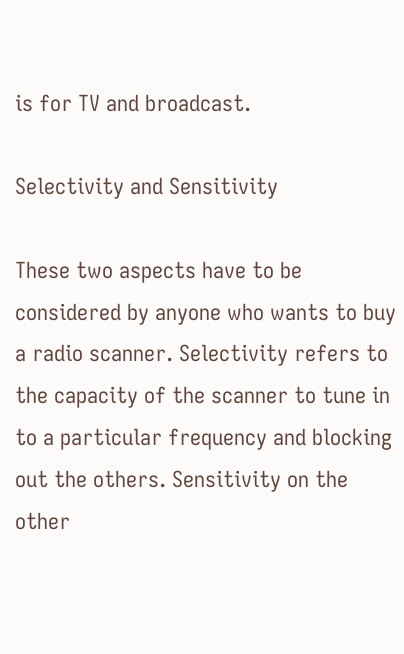is for TV and broadcast.

Selectivity and Sensitivity

These two aspects have to be considered by anyone who wants to buy a radio scanner. Selectivity refers to the capacity of the scanner to tune in to a particular frequency and blocking out the others. Sensitivity on the other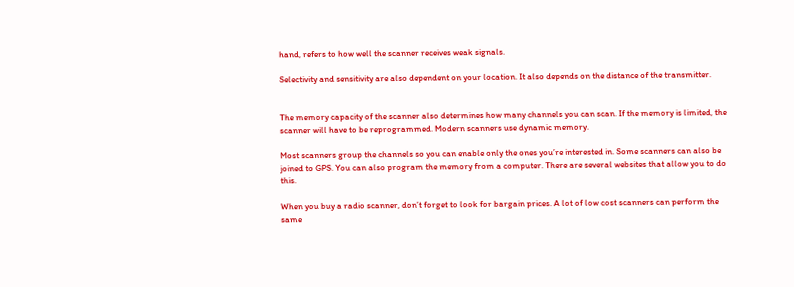hand, refers to how well the scanner receives weak signals.

Selectivity and sensitivity are also dependent on your location. It also depends on the distance of the transmitter.


The memory capacity of the scanner also determines how many channels you can scan. If the memory is limited, the scanner will have to be reprogrammed. Modern scanners use dynamic memory.

Most scanners group the channels so you can enable only the ones you’re interested in. Some scanners can also be joined to GPS. You can also program the memory from a computer. There are several websites that allow you to do this.

When you buy a radio scanner, don’t forget to look for bargain prices. A lot of low cost scanners can perform the same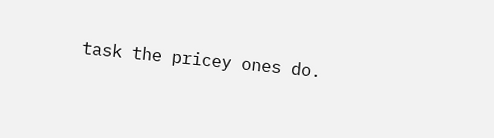task the pricey ones do.